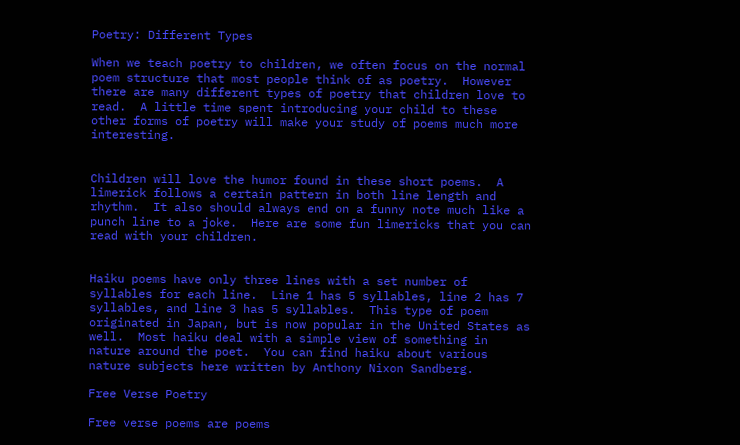Poetry: Different Types

When we teach poetry to children, we often focus on the normal poem structure that most people think of as poetry.  However there are many different types of poetry that children love to read.  A little time spent introducing your child to these other forms of poetry will make your study of poems much more interesting.


Children will love the humor found in these short poems.  A limerick follows a certain pattern in both line length and rhythm.  It also should always end on a funny note much like a punch line to a joke.  Here are some fun limericks that you can read with your children.


Haiku poems have only three lines with a set number of syllables for each line.  Line 1 has 5 syllables, line 2 has 7 syllables, and line 3 has 5 syllables.  This type of poem originated in Japan, but is now popular in the United States as well.  Most haiku deal with a simple view of something in nature around the poet.  You can find haiku about various nature subjects here written by Anthony Nixon Sandberg.

Free Verse Poetry

Free verse poems are poems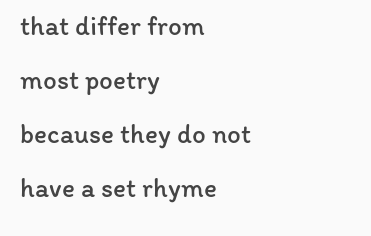that differ from most poetry because they do not have a set rhyme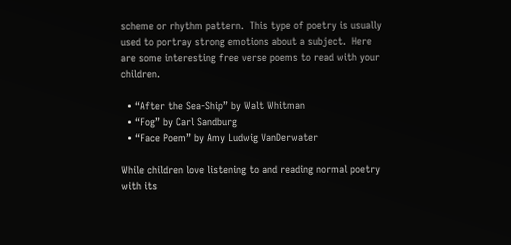scheme or rhythm pattern.  This type of poetry is usually used to portray strong emotions about a subject.  Here are some interesting free verse poems to read with your children.

  • “After the Sea-Ship” by Walt Whitman
  • “Fog” by Carl Sandburg
  • “Face Poem” by Amy Ludwig VanDerwater

While children love listening to and reading normal poetry with its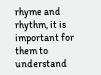rhyme and rhythm, it is important for them to understand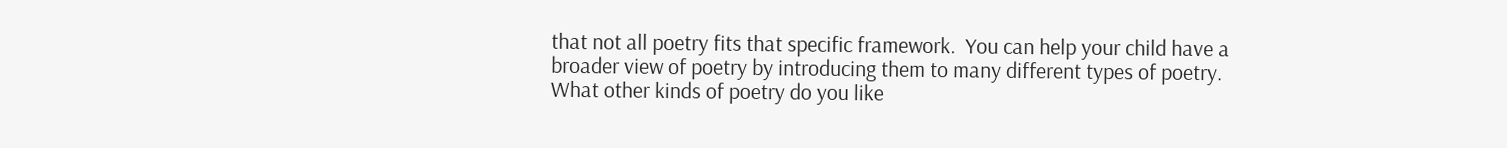that not all poetry fits that specific framework.  You can help your child have a broader view of poetry by introducing them to many different types of poetry.  What other kinds of poetry do you like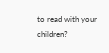to read with your children?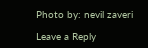Photo by: nevil zaveri

Leave a Reply